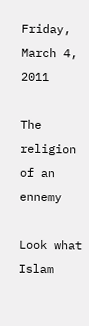Friday, March 4, 2011

The religion of an ennemy

Look what Islam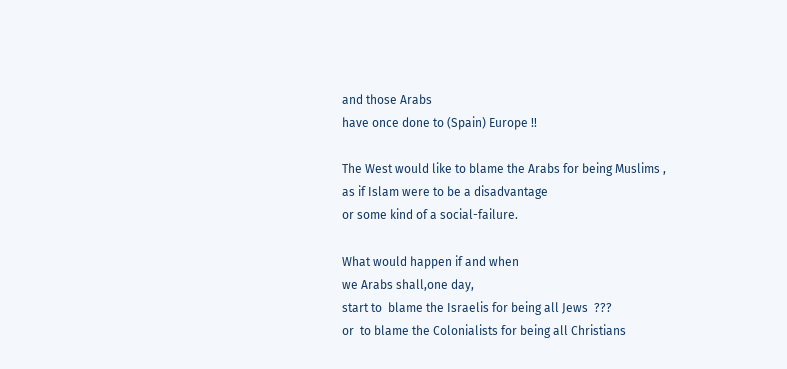and those Arabs
have once done to (Spain) Europe !!

The West would like to blame the Arabs for being Muslims ,
as if Islam were to be a disadvantage
or some kind of a social-failure.

What would happen if and when
we Arabs shall,one day,
start to  blame the Israelis for being all Jews  ???
or  to blame the Colonialists for being all Christians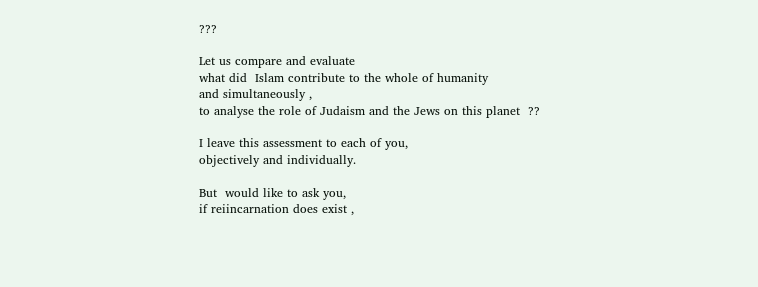???

Let us compare and evaluate
what did  Islam contribute to the whole of humanity
and simultaneously ,
to analyse the role of Judaism and the Jews on this planet  ??

I leave this assessment to each of you,
objectively and individually.

But  would like to ask you,
if reiincarnation does exist ,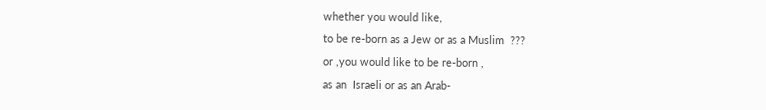whether you would like,
to be re-born as a Jew or as a Muslim  ???
or ,you would like to be re-born ,
as an  Israeli or as an Arab-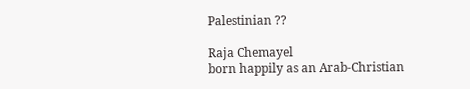Palestinian ??

Raja Chemayel
born happily as an Arab-Christian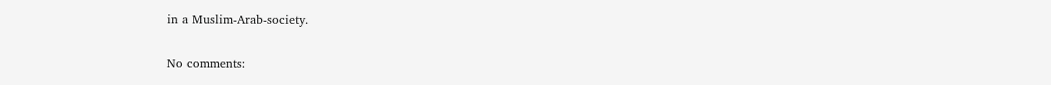in a Muslim-Arab-society.

No comments: